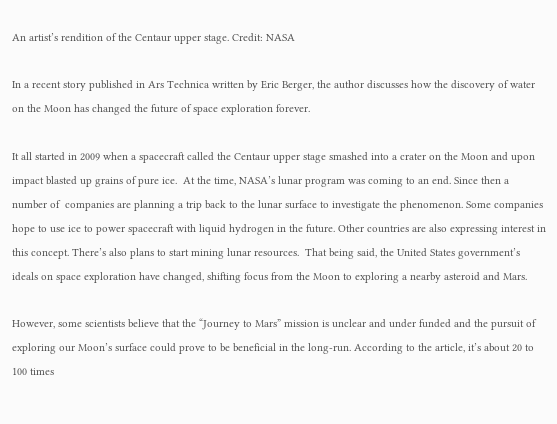An artist’s rendition of the Centaur upper stage. Credit: NASA

In a recent story published in Ars Technica written by Eric Berger, the author discusses how the discovery of water on the Moon has changed the future of space exploration forever.

It all started in 2009 when a spacecraft called the Centaur upper stage smashed into a crater on the Moon and upon impact blasted up grains of pure ice.  At the time, NASA’s lunar program was coming to an end. Since then a number of  companies are planning a trip back to the lunar surface to investigate the phenomenon. Some companies hope to use ice to power spacecraft with liquid hydrogen in the future. Other countries are also expressing interest in this concept. There’s also plans to start mining lunar resources.  That being said, the United States government’s ideals on space exploration have changed, shifting focus from the Moon to exploring a nearby asteroid and Mars.

However, some scientists believe that the “Journey to Mars” mission is unclear and under funded and the pursuit of exploring our Moon’s surface could prove to be beneficial in the long-run. According to the article, it’s about 20 to 100 times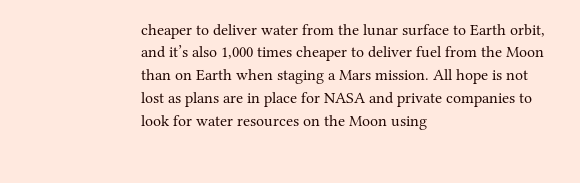cheaper to deliver water from the lunar surface to Earth orbit, and it’s also 1,000 times cheaper to deliver fuel from the Moon than on Earth when staging a Mars mission. All hope is not lost as plans are in place for NASA and private companies to look for water resources on the Moon using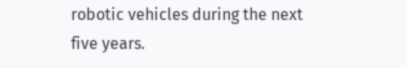robotic vehicles during the next five years.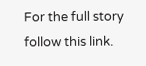For the full story follow this link.